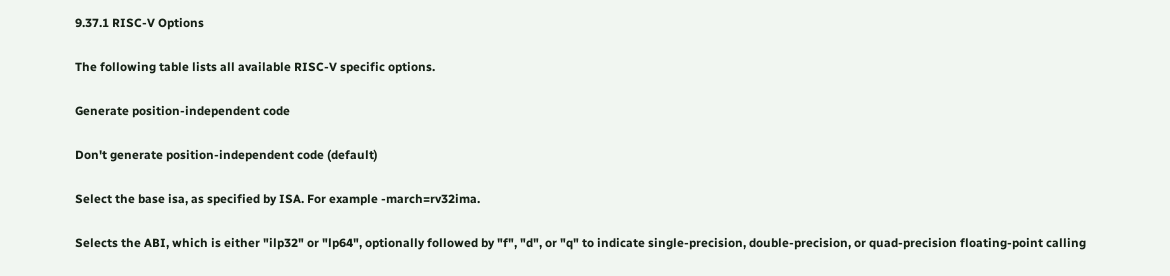9.37.1 RISC-V Options

The following table lists all available RISC-V specific options.

Generate position-independent code

Don't generate position-independent code (default)

Select the base isa, as specified by ISA. For example -march=rv32ima.

Selects the ABI, which is either "ilp32" or "lp64", optionally followed by "f", "d", or "q" to indicate single-precision, double-precision, or quad-precision floating-point calling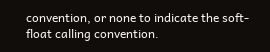convention, or none to indicate the soft-float calling convention.